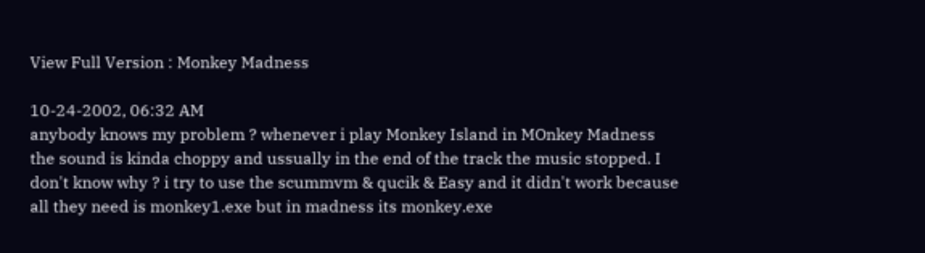View Full Version : Monkey Madness

10-24-2002, 06:32 AM
anybody knows my problem ? whenever i play Monkey Island in MOnkey Madness the sound is kinda choppy and ussually in the end of the track the music stopped. I don't know why ? i try to use the scummvm & qucik & Easy and it didn't work because all they need is monkey1.exe but in madness its monkey.exe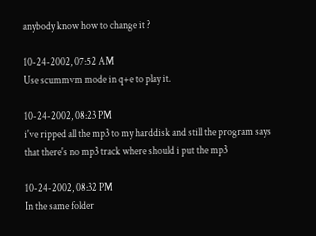anybody know how to change it ?

10-24-2002, 07:52 AM
Use scummvm mode in q+e to play it.

10-24-2002, 08:23 PM
i've ripped all the mp3 to my harddisk and still the program says that there's no mp3 track where should i put the mp3

10-24-2002, 08:32 PM
In the same folder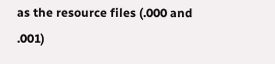as the resource files (.000 and .001)